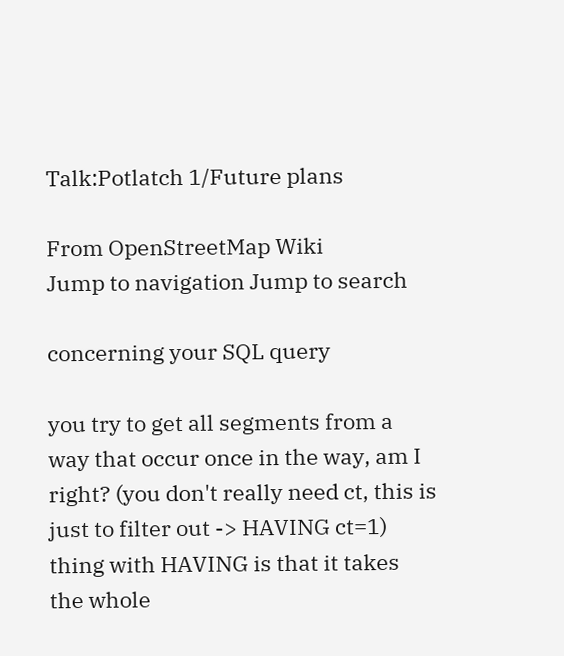Talk:Potlatch 1/Future plans

From OpenStreetMap Wiki
Jump to navigation Jump to search

concerning your SQL query

you try to get all segments from a way that occur once in the way, am I right? (you don't really need ct, this is just to filter out -> HAVING ct=1) thing with HAVING is that it takes the whole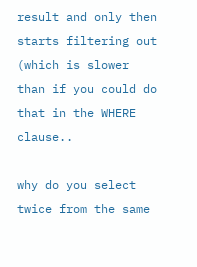result and only then starts filtering out (which is slower than if you could do that in the WHERE clause..

why do you select twice from the same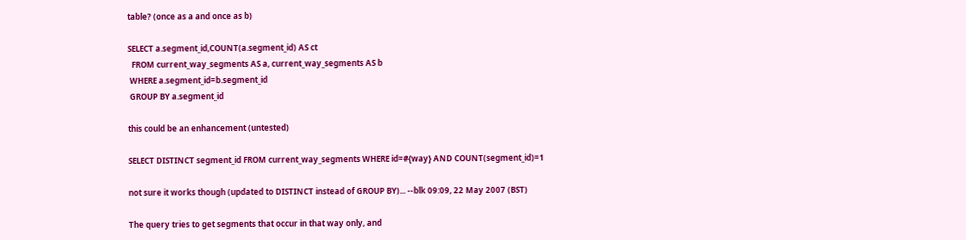table? (once as a and once as b)

SELECT a.segment_id,COUNT(a.segment_id) AS ct
  FROM current_way_segments AS a, current_way_segments AS b
 WHERE a.segment_id=b.segment_id
 GROUP BY a.segment_id

this could be an enhancement (untested)

SELECT DISTINCT segment_id FROM current_way_segments WHERE id=#{way} AND COUNT(segment_id)=1

not sure it works though (updated to DISTINCT instead of GROUP BY)... --blk 09:09, 22 May 2007 (BST)

The query tries to get segments that occur in that way only, and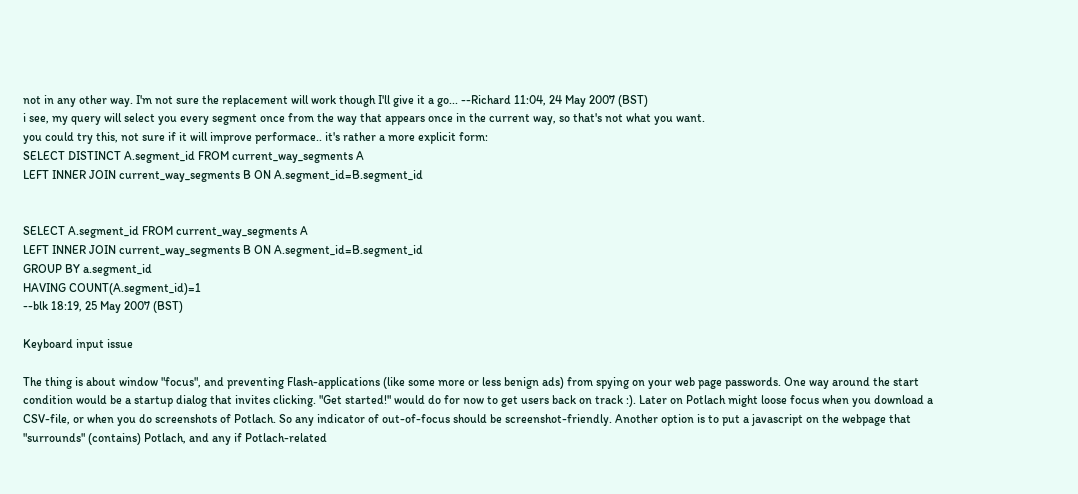not in any other way. I'm not sure the replacement will work though I'll give it a go... --Richard 11:04, 24 May 2007 (BST)
i see, my query will select you every segment once from the way that appears once in the current way, so that's not what you want.
you could try this, not sure if it will improve performace.. it's rather a more explicit form:
SELECT DISTINCT A.segment_id FROM current_way_segments A
LEFT INNER JOIN current_way_segments B ON A.segment_id=B.segment_id


SELECT A.segment_id FROM current_way_segments A
LEFT INNER JOIN current_way_segments B ON A.segment_id=B.segment_id
GROUP BY a.segment_id
HAVING COUNT(A.segment_id)=1
--blk 18:19, 25 May 2007 (BST)

Keyboard input issue

The thing is about window "focus", and preventing Flash-applications (like some more or less benign ads) from spying on your web page passwords. One way around the start condition would be a startup dialog that invites clicking. "Get started!" would do for now to get users back on track :). Later on Potlach might loose focus when you download a CSV-file, or when you do screenshots of Potlach. So any indicator of out-of-focus should be screenshot-friendly. Another option is to put a javascript on the webpage that "surrounds" (contains) Potlach, and any if Potlach-related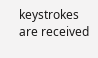keystrokes are received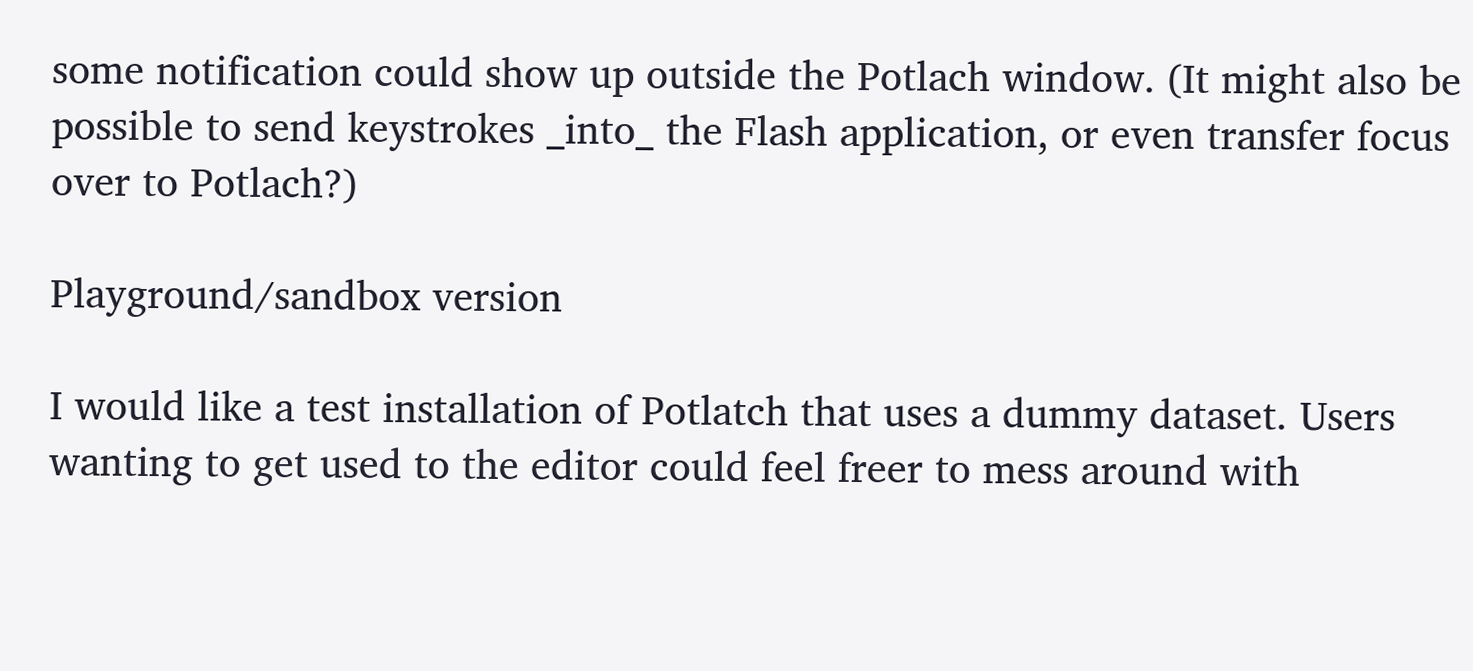some notification could show up outside the Potlach window. (It might also be possible to send keystrokes _into_ the Flash application, or even transfer focus over to Potlach?)

Playground/sandbox version

I would like a test installation of Potlatch that uses a dummy dataset. Users wanting to get used to the editor could feel freer to mess around with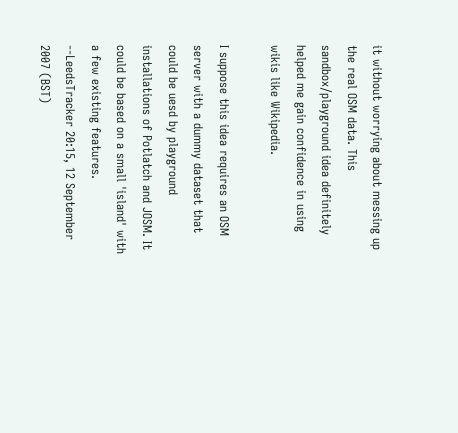it without worrying about messing up the real OSM data. This sandbox/playground idea definitely helped me gain confidence in using wikis like Wikipedia.

I suppose this idea requires an OSM server with a dummy dataset that could be uesd by playground installations of Potlatch and JOSM. It could be based on a small 'island' with a few existing features. --LeedsTracker 20:15, 12 September 2007 (BST)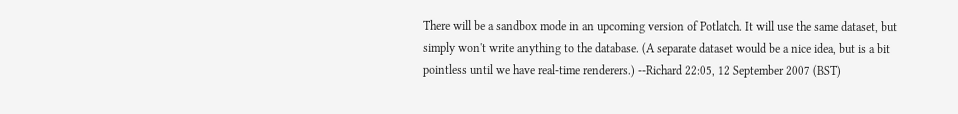There will be a sandbox mode in an upcoming version of Potlatch. It will use the same dataset, but simply won't write anything to the database. (A separate dataset would be a nice idea, but is a bit pointless until we have real-time renderers.) --Richard 22:05, 12 September 2007 (BST)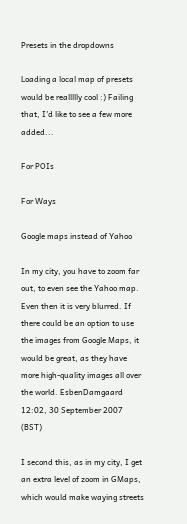Presets in the dropdowns

Loading a local map of presets would be reallllly cool :) Failing that, I'd like to see a few more added...

For POIs

For Ways

Google maps instead of Yahoo

In my city, you have to zoom far out, to even see the Yahoo map. Even then it is very blurred. If there could be an option to use the images from Google Maps, it would be great, as they have more high-quality images all over the world. EsbenDamgaard 12:02, 30 September 2007 (BST)

I second this, as in my city, I get an extra level of zoom in GMaps, which would make waying streets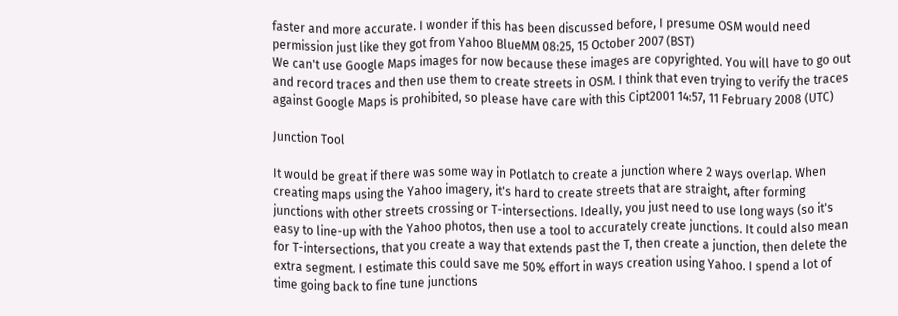faster and more accurate. I wonder if this has been discussed before, I presume OSM would need permission just like they got from Yahoo BlueMM 08:25, 15 October 2007 (BST)
We can't use Google Maps images for now because these images are copyrighted. You will have to go out and record traces and then use them to create streets in OSM. I think that even trying to verify the traces against Google Maps is prohibited, so please have care with this Cipt2001 14:57, 11 February 2008 (UTC)

Junction Tool

It would be great if there was some way in Potlatch to create a junction where 2 ways overlap. When creating maps using the Yahoo imagery, it's hard to create streets that are straight, after forming junctions with other streets crossing or T-intersections. Ideally, you just need to use long ways (so it's easy to line-up with the Yahoo photos, then use a tool to accurately create junctions. It could also mean for T-intersections, that you create a way that extends past the T, then create a junction, then delete the extra segment. I estimate this could save me 50% effort in ways creation using Yahoo. I spend a lot of time going back to fine tune junctions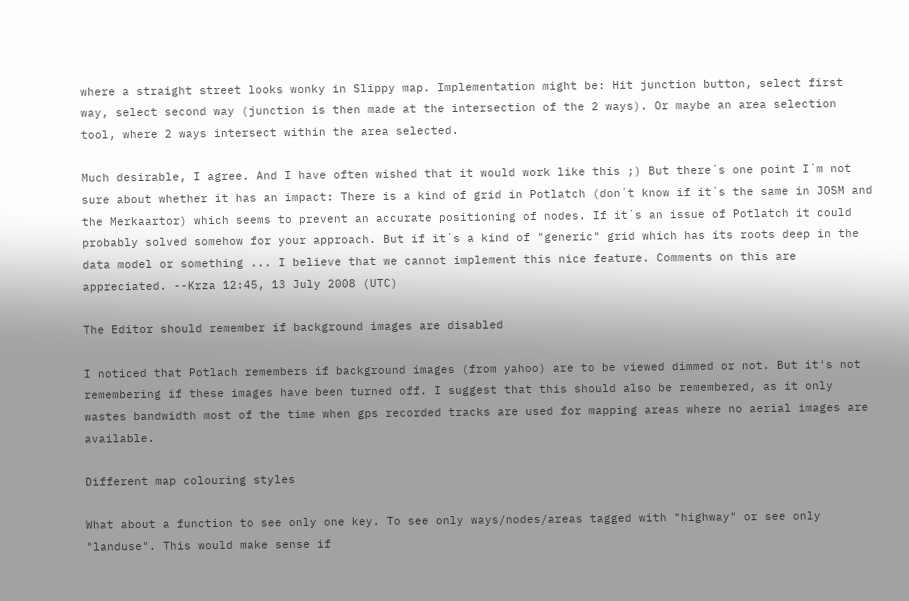where a straight street looks wonky in Slippy map. Implementation might be: Hit junction button, select first way, select second way (junction is then made at the intersection of the 2 ways). Or maybe an area selection tool, where 2 ways intersect within the area selected.

Much desirable, I agree. And I have often wished that it would work like this ;) But there´s one point I´m not sure about whether it has an impact: There is a kind of grid in Potlatch (don´t know if it´s the same in JOSM and the Merkaartor) which seems to prevent an accurate positioning of nodes. If it´s an issue of Potlatch it could probably solved somehow for your approach. But if it´s a kind of "generic" grid which has its roots deep in the data model or something ... I believe that we cannot implement this nice feature. Comments on this are appreciated. --Krza 12:45, 13 July 2008 (UTC)

The Editor should remember if background images are disabled

I noticed that Potlach remembers if background images (from yahoo) are to be viewed dimmed or not. But it's not remembering if these images have been turned off. I suggest that this should also be remembered, as it only wastes bandwidth most of the time when gps recorded tracks are used for mapping areas where no aerial images are available.

Different map colouring styles

What about a function to see only one key. To see only ways/nodes/areas tagged with "highway" or see only "landuse". This would make sense if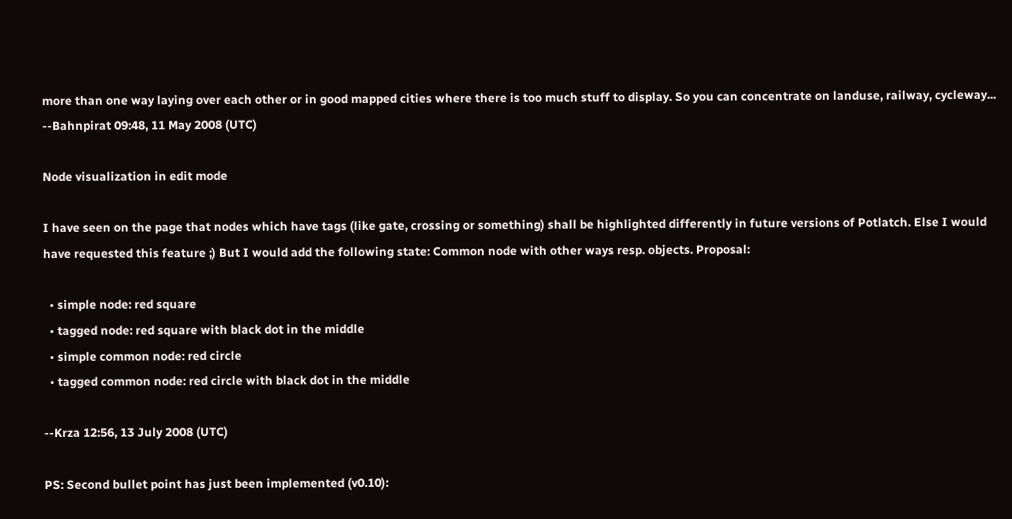more than one way laying over each other or in good mapped cities where there is too much stuff to display. So you can concentrate on landuse, railway, cycleway... --Bahnpirat 09:48, 11 May 2008 (UTC)

Node visualization in edit mode

I have seen on the page that nodes which have tags (like gate, crossing or something) shall be highlighted differently in future versions of Potlatch. Else I would have requested this feature ;) But I would add the following state: Common node with other ways resp. objects. Proposal:

  • simple node: red square
  • tagged node: red square with black dot in the middle
  • simple common node: red circle
  • tagged common node: red circle with black dot in the middle

--Krza 12:56, 13 July 2008 (UTC)

PS: Second bullet point has just been implemented (v0.10):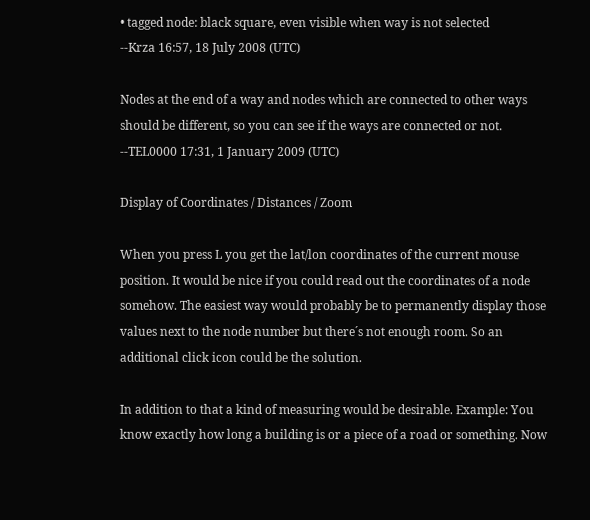• tagged node: black square, even visible when way is not selected
--Krza 16:57, 18 July 2008 (UTC)

Nodes at the end of a way and nodes which are connected to other ways should be different, so you can see if the ways are connected or not. --TEL0000 17:31, 1 January 2009 (UTC)

Display of Coordinates / Distances / Zoom

When you press L you get the lat/lon coordinates of the current mouse position. It would be nice if you could read out the coordinates of a node somehow. The easiest way would probably be to permanently display those values next to the node number but there´s not enough room. So an additional click icon could be the solution.

In addition to that a kind of measuring would be desirable. Example: You know exactly how long a building is or a piece of a road or something. Now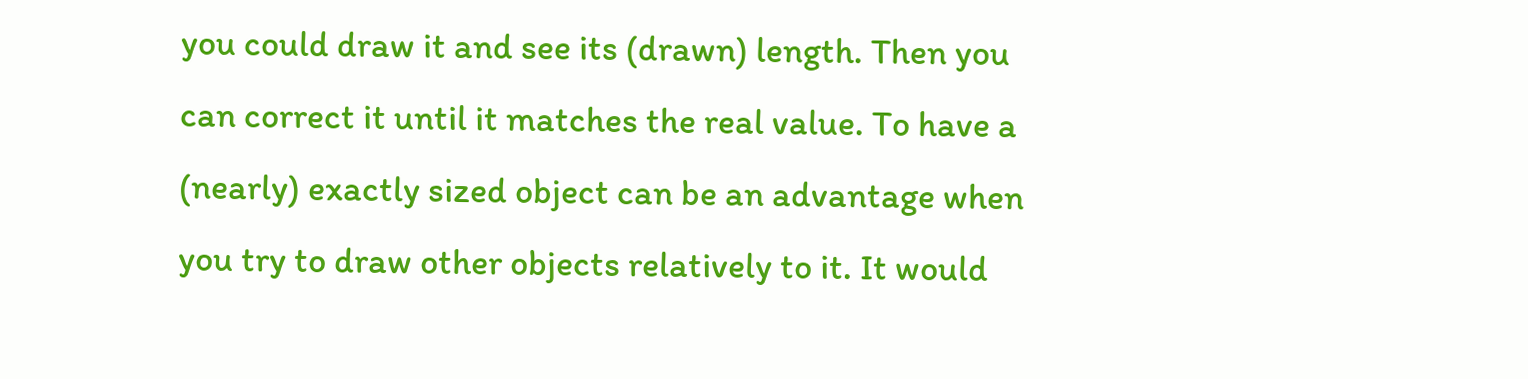you could draw it and see its (drawn) length. Then you can correct it until it matches the real value. To have a (nearly) exactly sized object can be an advantage when you try to draw other objects relatively to it. It would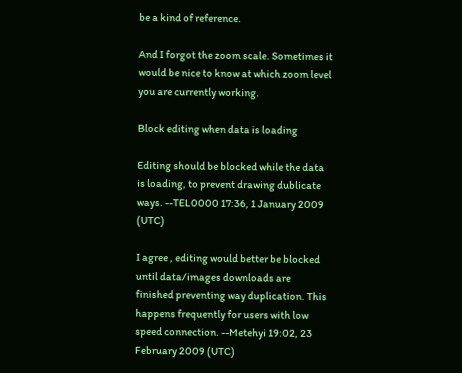be a kind of reference.

And I forgot the zoom scale. Sometimes it would be nice to know at which zoom level you are currently working.

Block editing when data is loading

Editing should be blocked while the data is loading, to prevent drawing dublicate ways. --TEL0000 17:36, 1 January 2009 (UTC)

I agree , editing would better be blocked until data/images downloads are finished preventing way duplication. This happens frequently for users with low speed connection. --Metehyi 19:02, 23 February 2009 (UTC)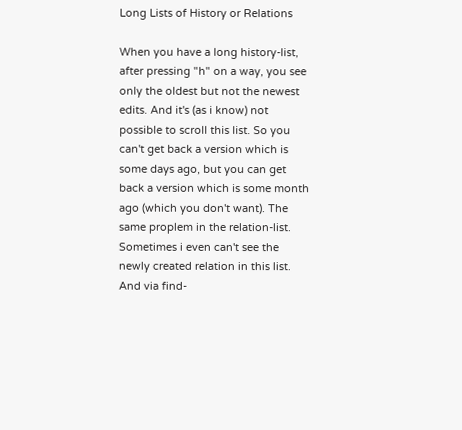Long Lists of History or Relations

When you have a long history-list, after pressing "h" on a way, you see only the oldest but not the newest edits. And it's (as i know) not possible to scroll this list. So you can't get back a version which is some days ago, but you can get back a version which is some month ago (which you don't want). The same proplem in the relation-list. Sometimes i even can't see the newly created relation in this list. And via find-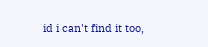id i can't find it too,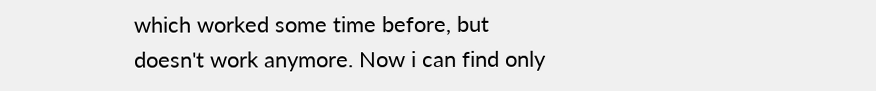which worked some time before, but doesn't work anymore. Now i can find only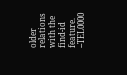older relations with the find-id feature. --TEL0000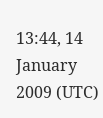13:44, 14 January 2009 (UTC)